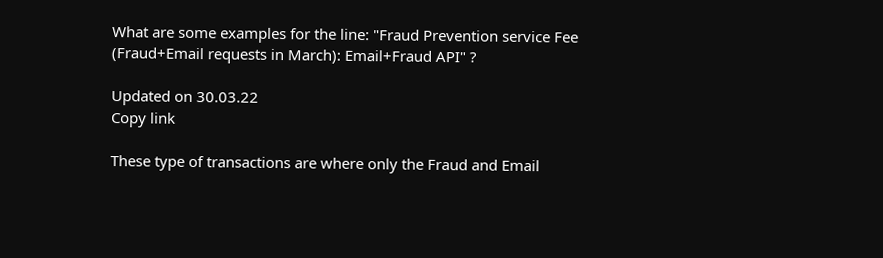What are some examples for the line: "Fraud Prevention service Fee (Fraud+Email requests in March): Email+Fraud API" ?

Updated on 30.03.22
Copy link

These type of transactions are where only the Fraud and Email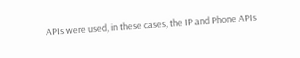APIs were used, in these cases, the IP and Phone APIs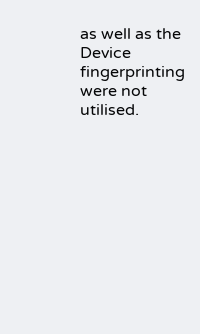as well as the Device fingerprinting were not utilised.